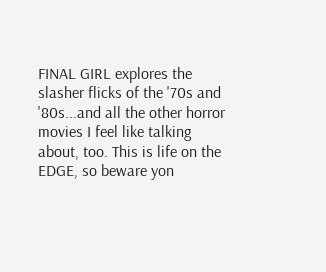FINAL GIRL explores the slasher flicks of the '70s and '80s...and all the other horror movies I feel like talking about, too. This is life on the EDGE, so beware yon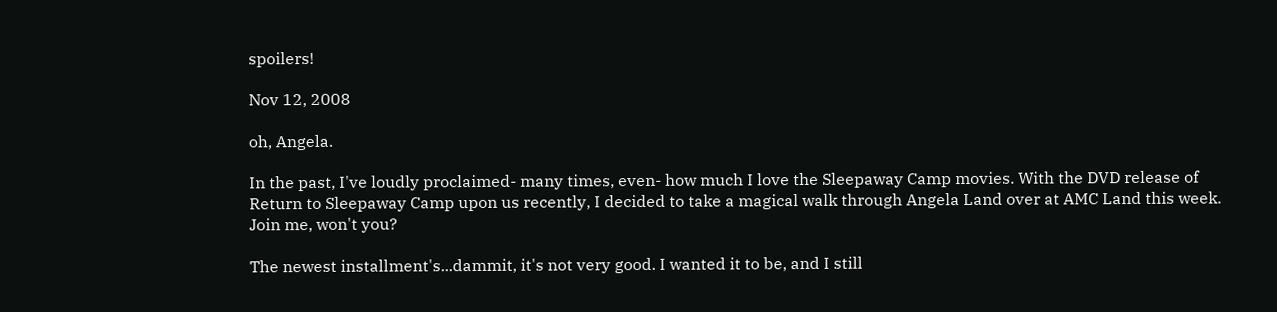spoilers!

Nov 12, 2008

oh, Angela.

In the past, I've loudly proclaimed- many times, even- how much I love the Sleepaway Camp movies. With the DVD release of Return to Sleepaway Camp upon us recently, I decided to take a magical walk through Angela Land over at AMC Land this week. Join me, won't you?

The newest installment's...dammit, it's not very good. I wanted it to be, and I still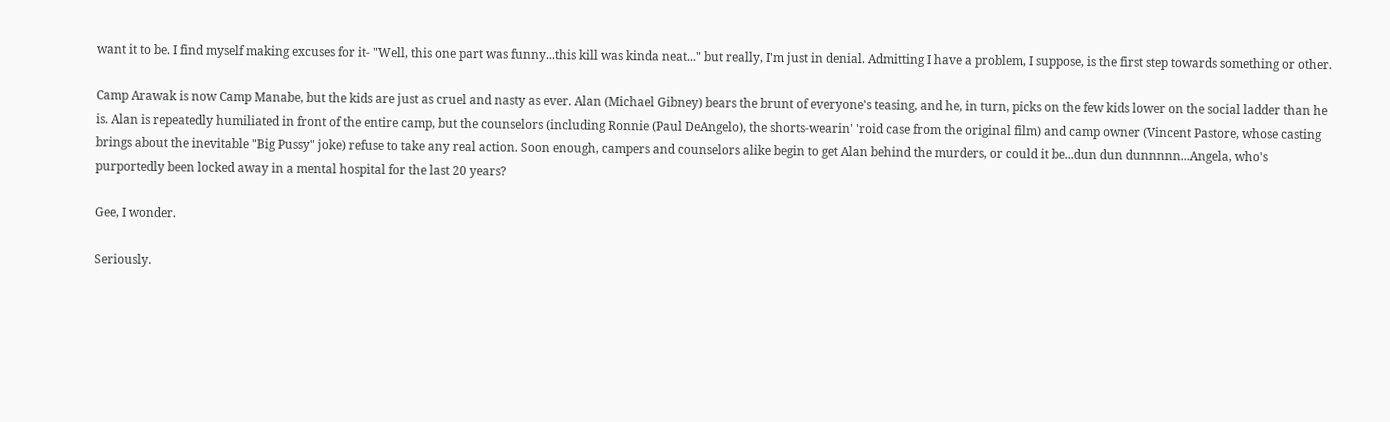want it to be. I find myself making excuses for it- "Well, this one part was funny...this kill was kinda neat..." but really, I'm just in denial. Admitting I have a problem, I suppose, is the first step towards something or other.

Camp Arawak is now Camp Manabe, but the kids are just as cruel and nasty as ever. Alan (Michael Gibney) bears the brunt of everyone's teasing, and he, in turn, picks on the few kids lower on the social ladder than he is. Alan is repeatedly humiliated in front of the entire camp, but the counselors (including Ronnie (Paul DeAngelo), the shorts-wearin' 'roid case from the original film) and camp owner (Vincent Pastore, whose casting brings about the inevitable "Big Pussy" joke) refuse to take any real action. Soon enough, campers and counselors alike begin to get Alan behind the murders, or could it be...dun dun dunnnnn...Angela, who's purportedly been locked away in a mental hospital for the last 20 years?

Gee, I wonder.

Seriously.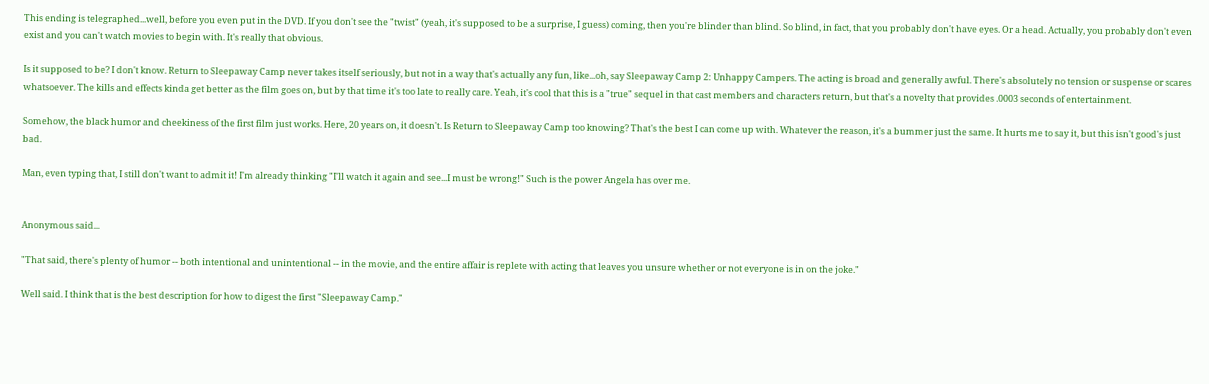This ending is telegraphed...well, before you even put in the DVD. If you don't see the "twist" (yeah, it's supposed to be a surprise, I guess) coming, then you're blinder than blind. So blind, in fact, that you probably don't have eyes. Or a head. Actually, you probably don't even exist and you can't watch movies to begin with. It's really that obvious.

Is it supposed to be? I don't know. Return to Sleepaway Camp never takes itself seriously, but not in a way that's actually any fun, like...oh, say Sleepaway Camp 2: Unhappy Campers. The acting is broad and generally awful. There's absolutely no tension or suspense or scares whatsoever. The kills and effects kinda get better as the film goes on, but by that time it's too late to really care. Yeah, it's cool that this is a "true" sequel in that cast members and characters return, but that's a novelty that provides .0003 seconds of entertainment.

Somehow, the black humor and cheekiness of the first film just works. Here, 20 years on, it doesn't. Is Return to Sleepaway Camp too knowing? That's the best I can come up with. Whatever the reason, it's a bummer just the same. It hurts me to say it, but this isn't good's just bad.

Man, even typing that, I still don't want to admit it! I'm already thinking "I'll watch it again and see...I must be wrong!" Such is the power Angela has over me.


Anonymous said...

"That said, there's plenty of humor -- both intentional and unintentional -- in the movie, and the entire affair is replete with acting that leaves you unsure whether or not everyone is in on the joke."

Well said. I think that is the best description for how to digest the first "Sleepaway Camp."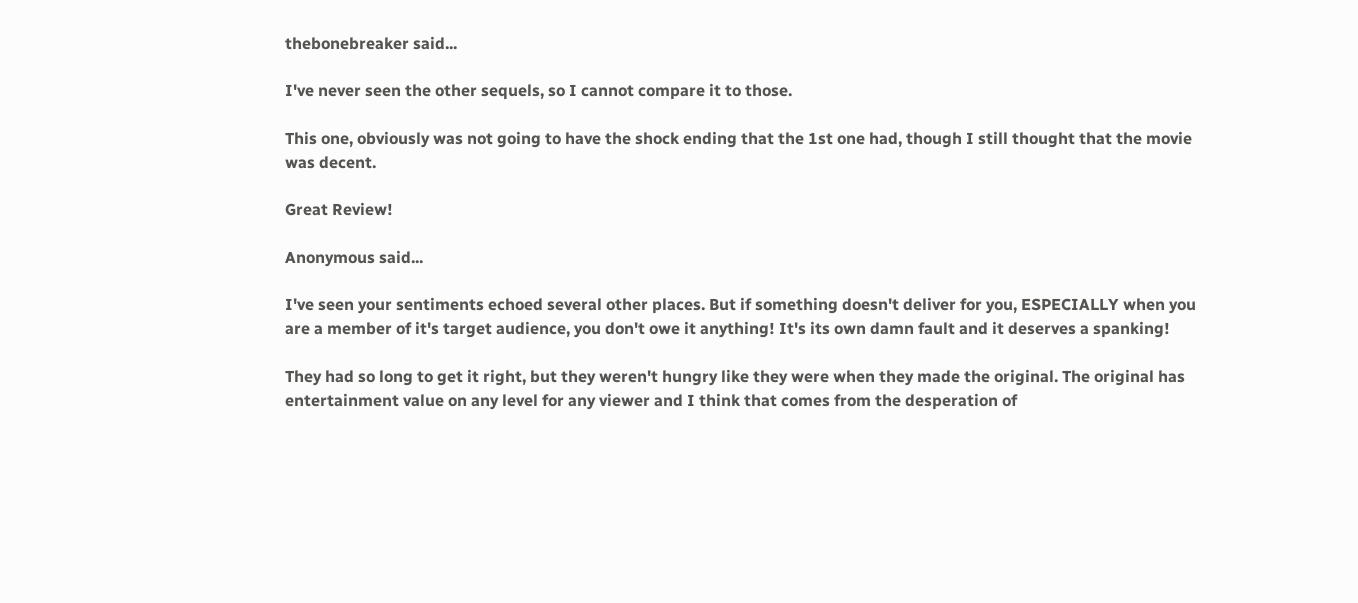thebonebreaker said...

I've never seen the other sequels, so I cannot compare it to those.

This one, obviously was not going to have the shock ending that the 1st one had, though I still thought that the movie was decent.

Great Review!

Anonymous said...

I've seen your sentiments echoed several other places. But if something doesn't deliver for you, ESPECIALLY when you are a member of it's target audience, you don't owe it anything! It's its own damn fault and it deserves a spanking!

They had so long to get it right, but they weren't hungry like they were when they made the original. The original has entertainment value on any level for any viewer and I think that comes from the desperation of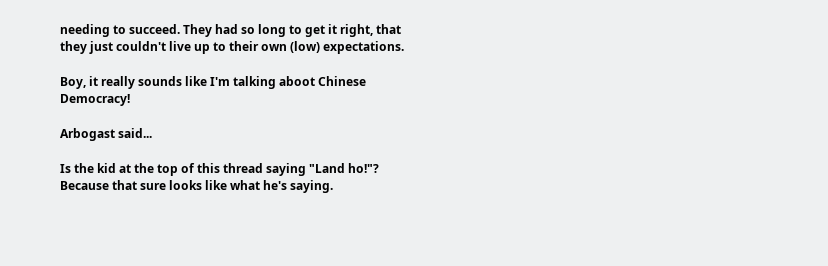needing to succeed. They had so long to get it right, that they just couldn't live up to their own (low) expectations.

Boy, it really sounds like I'm talking aboot Chinese Democracy!

Arbogast said...

Is the kid at the top of this thread saying "Land ho!"? Because that sure looks like what he's saying.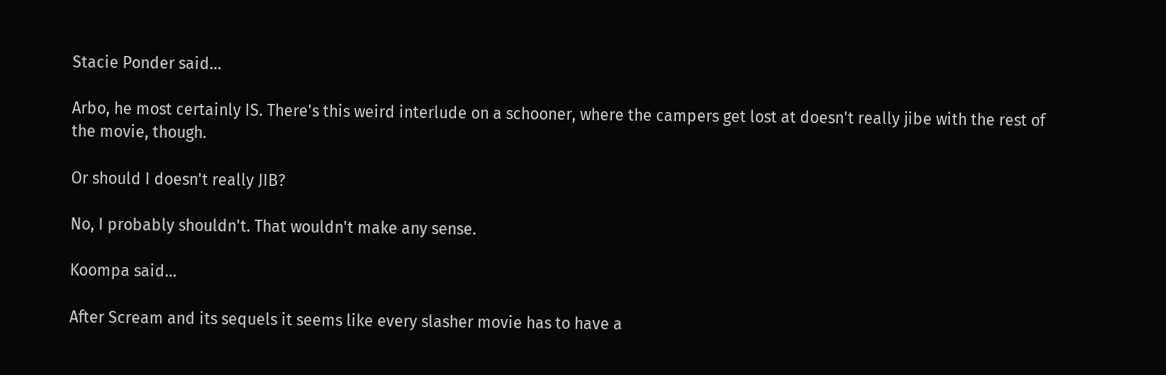Stacie Ponder said...

Arbo, he most certainly IS. There's this weird interlude on a schooner, where the campers get lost at doesn't really jibe with the rest of the movie, though.

Or should I doesn't really JIB?

No, I probably shouldn't. That wouldn't make any sense.

Koompa said...

After Scream and its sequels it seems like every slasher movie has to have a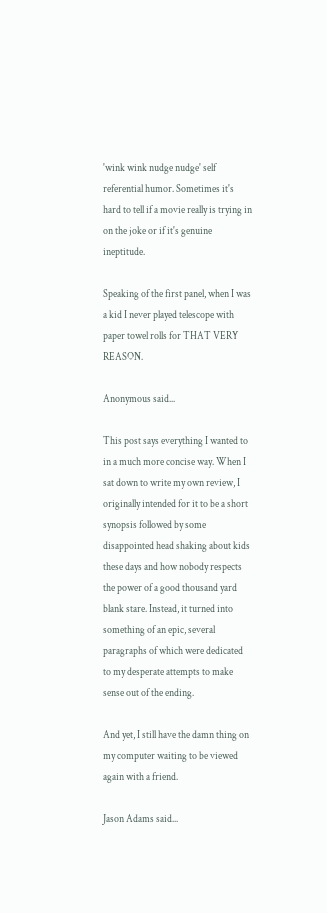'wink wink nudge nudge' self referential humor. Sometimes it's hard to tell if a movie really is trying in on the joke or if it's genuine ineptitude.

Speaking of the first panel, when I was a kid I never played telescope with paper towel rolls for THAT VERY REASON.

Anonymous said...

This post says everything I wanted to in a much more concise way. When I sat down to write my own review, I originally intended for it to be a short synopsis followed by some disappointed head shaking about kids these days and how nobody respects the power of a good thousand yard blank stare. Instead, it turned into something of an epic, several paragraphs of which were dedicated to my desperate attempts to make sense out of the ending.

And yet, I still have the damn thing on my computer waiting to be viewed again with a friend.

Jason Adams said...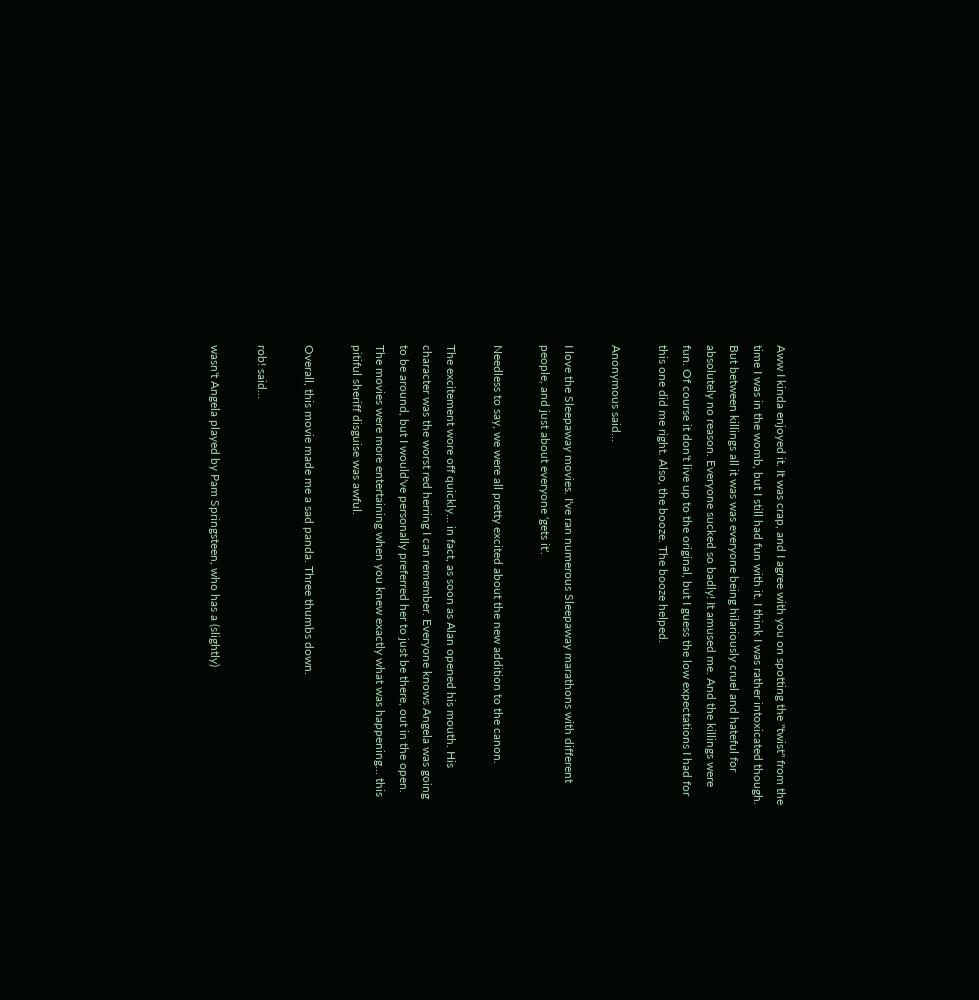Aww I kinda enjoyed it. It was crap, and I agree with you on spotting the "twist" from the time I was in the womb, but I still had fun with it. I think I was rather intoxicated though. But between killings all it was was everyone being hilariously cruel and hateful for absolutely no reason. Everyone sucked so badly! It amused me. And the killings were fun. Of course it don't live up to the original, but I guess the low expectations I had for this one did me right. Also, the booze. The booze helped.

Anonymous said...

I love the Sleepaway movies. I've ran numerous Sleepaway marathons with different people, and just about everyone 'gets it'.

Needless to say, we were all pretty excited about the new addition to the canon.

The excitement wore off quickly... in fact, as soon as Alan opened his mouth. His character was the worst red herring I can remember. Everyone knows Angela was going to be around, but I would've personally preferred her to just be there, out in the open. The movies were more entertaining when you knew exactly what was happening... this pitiful sheriff disguise was awful.

Overall, this movie made me a sad panda. Three thumbs down.

rob! said...

wasn't Angela played by Pam Springsteen, who has a (slightly)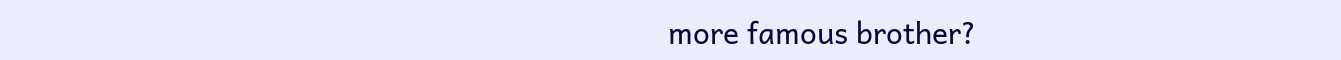more famous brother?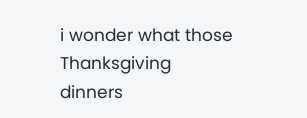i wonder what those Thanksgiving dinners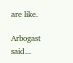are like.

Arbogast said...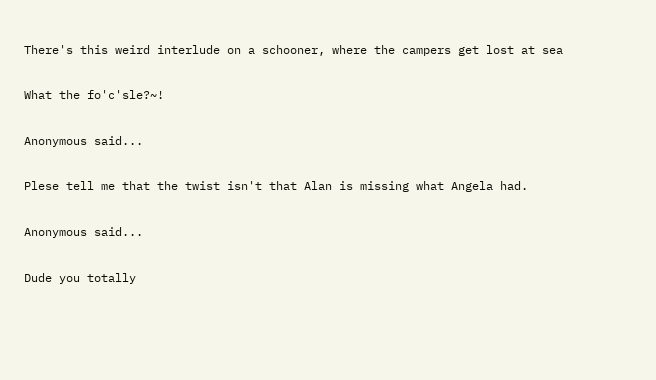There's this weird interlude on a schooner, where the campers get lost at sea

What the fo'c'sle?~!

Anonymous said...

Plese tell me that the twist isn't that Alan is missing what Angela had.

Anonymous said...

Dude you totally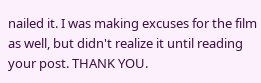nailed it. I was making excuses for the film as well, but didn't realize it until reading your post. THANK YOU.